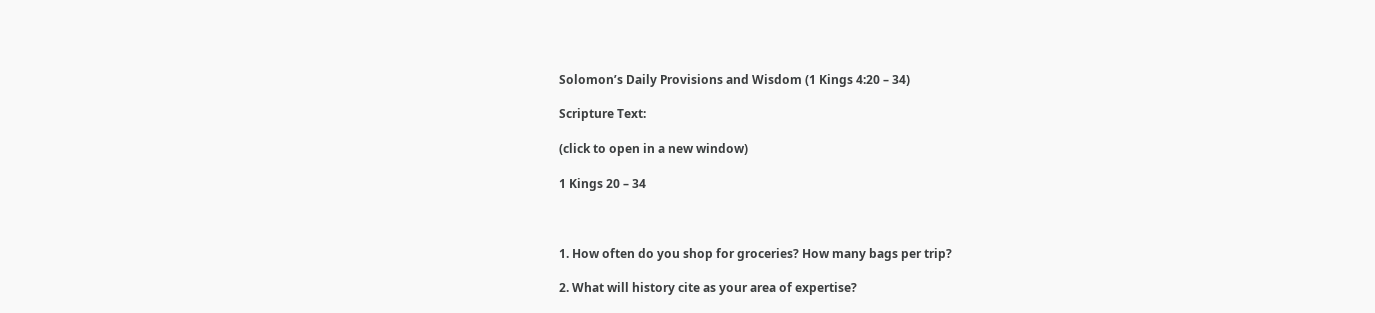Solomon’s Daily Provisions and Wisdom (1 Kings 4:20 – 34)

Scripture Text:

(click to open in a new window)

1 Kings 20 – 34



1. How often do you shop for groceries? How many bags per trip?

2. What will history cite as your area of expertise?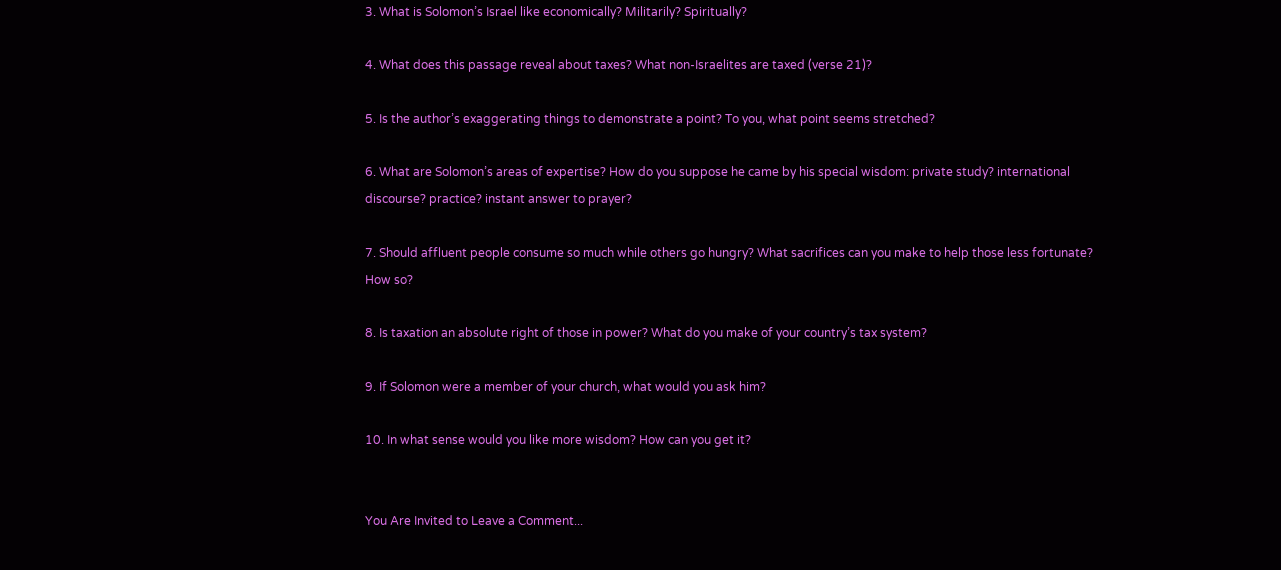3. What is Solomon’s Israel like economically? Militarily? Spiritually?

4. What does this passage reveal about taxes? What non-Israelites are taxed (verse 21)?

5. Is the author’s exaggerating things to demonstrate a point? To you, what point seems stretched?

6. What are Solomon’s areas of expertise? How do you suppose he came by his special wisdom: private study? international discourse? practice? instant answer to prayer?

7. Should affluent people consume so much while others go hungry? What sacrifices can you make to help those less fortunate? How so?

8. Is taxation an absolute right of those in power? What do you make of your country’s tax system?

9. If Solomon were a member of your church, what would you ask him?

10. In what sense would you like more wisdom? How can you get it?


You Are Invited to Leave a Comment...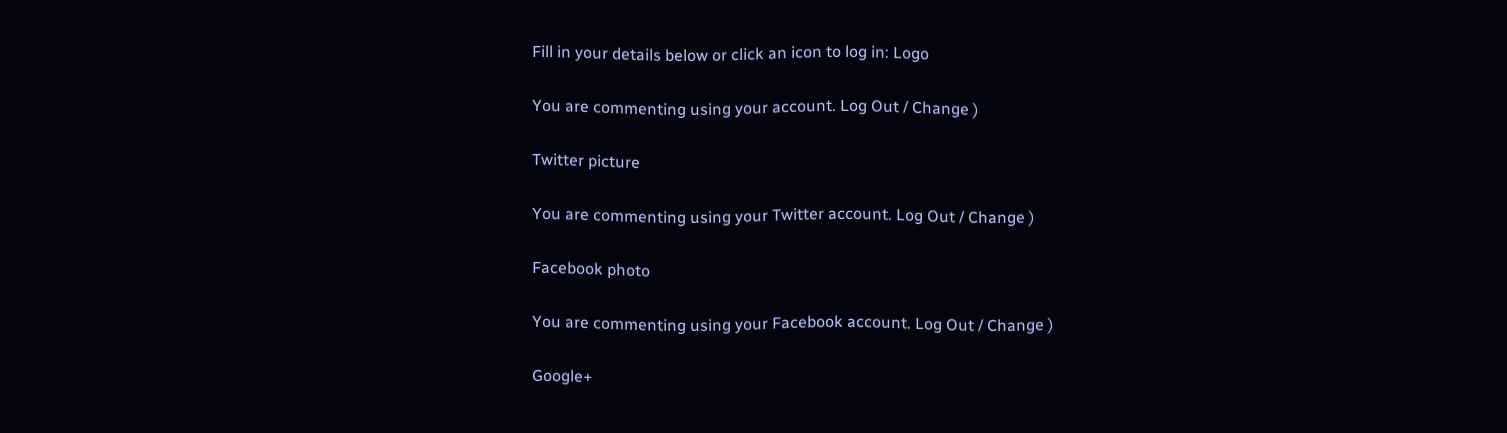Fill in your details below or click an icon to log in: Logo

You are commenting using your account. Log Out / Change )

Twitter picture

You are commenting using your Twitter account. Log Out / Change )

Facebook photo

You are commenting using your Facebook account. Log Out / Change )

Google+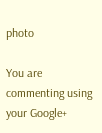photo

You are commenting using your Google+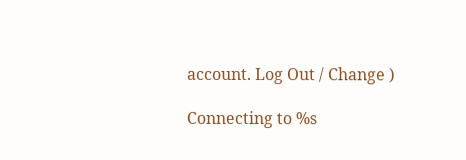account. Log Out / Change )

Connecting to %s